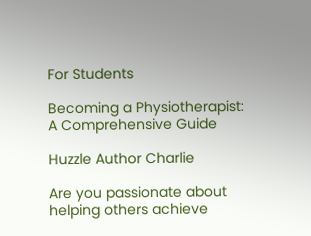For Students

Becoming a Physiotherapist: A Comprehensive Guide

Huzzle Author Charlie

Are you passionate about helping others achieve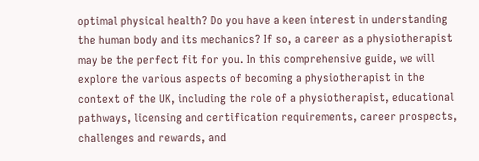optimal physical health? Do you have a keen interest in understanding the human body and its mechanics? If so, a career as a physiotherapist may be the perfect fit for you. In this comprehensive guide, we will explore the various aspects of becoming a physiotherapist in the context of the UK, including the role of a physiotherapist, educational pathways, licensing and certification requirements, career prospects, challenges and rewards, and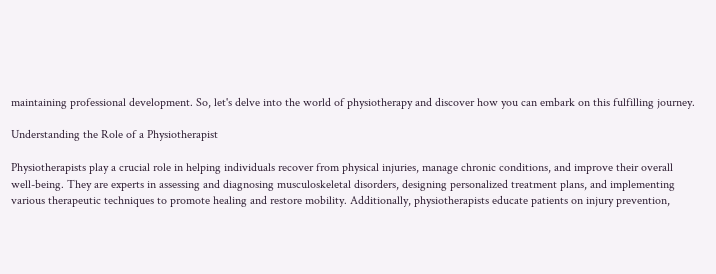maintaining professional development. So, let's delve into the world of physiotherapy and discover how you can embark on this fulfilling journey.

Understanding the Role of a Physiotherapist

Physiotherapists play a crucial role in helping individuals recover from physical injuries, manage chronic conditions, and improve their overall well-being. They are experts in assessing and diagnosing musculoskeletal disorders, designing personalized treatment plans, and implementing various therapeutic techniques to promote healing and restore mobility. Additionally, physiotherapists educate patients on injury prevention,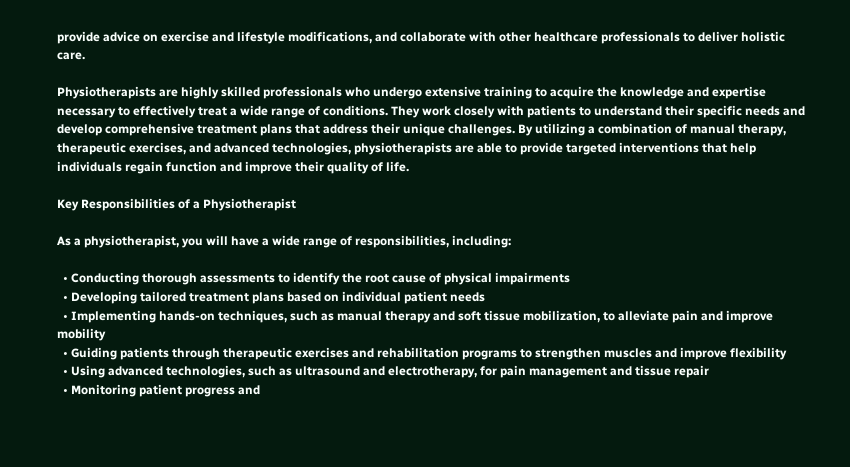provide advice on exercise and lifestyle modifications, and collaborate with other healthcare professionals to deliver holistic care.

Physiotherapists are highly skilled professionals who undergo extensive training to acquire the knowledge and expertise necessary to effectively treat a wide range of conditions. They work closely with patients to understand their specific needs and develop comprehensive treatment plans that address their unique challenges. By utilizing a combination of manual therapy, therapeutic exercises, and advanced technologies, physiotherapists are able to provide targeted interventions that help individuals regain function and improve their quality of life.

Key Responsibilities of a Physiotherapist

As a physiotherapist, you will have a wide range of responsibilities, including:

  • Conducting thorough assessments to identify the root cause of physical impairments
  • Developing tailored treatment plans based on individual patient needs
  • Implementing hands-on techniques, such as manual therapy and soft tissue mobilization, to alleviate pain and improve mobility
  • Guiding patients through therapeutic exercises and rehabilitation programs to strengthen muscles and improve flexibility
  • Using advanced technologies, such as ultrasound and electrotherapy, for pain management and tissue repair
  • Monitoring patient progress and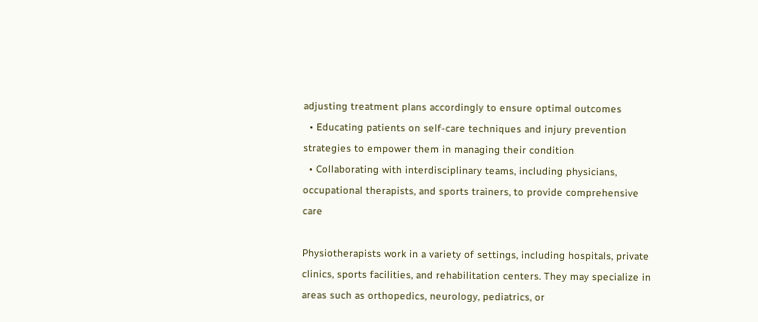adjusting treatment plans accordingly to ensure optimal outcomes
  • Educating patients on self-care techniques and injury prevention strategies to empower them in managing their condition
  • Collaborating with interdisciplinary teams, including physicians, occupational therapists, and sports trainers, to provide comprehensive care

Physiotherapists work in a variety of settings, including hospitals, private clinics, sports facilities, and rehabilitation centers. They may specialize in areas such as orthopedics, neurology, pediatrics, or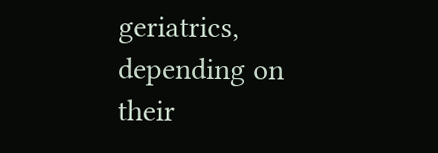geriatrics, depending on their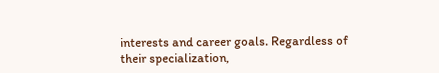interests and career goals. Regardless of their specialization,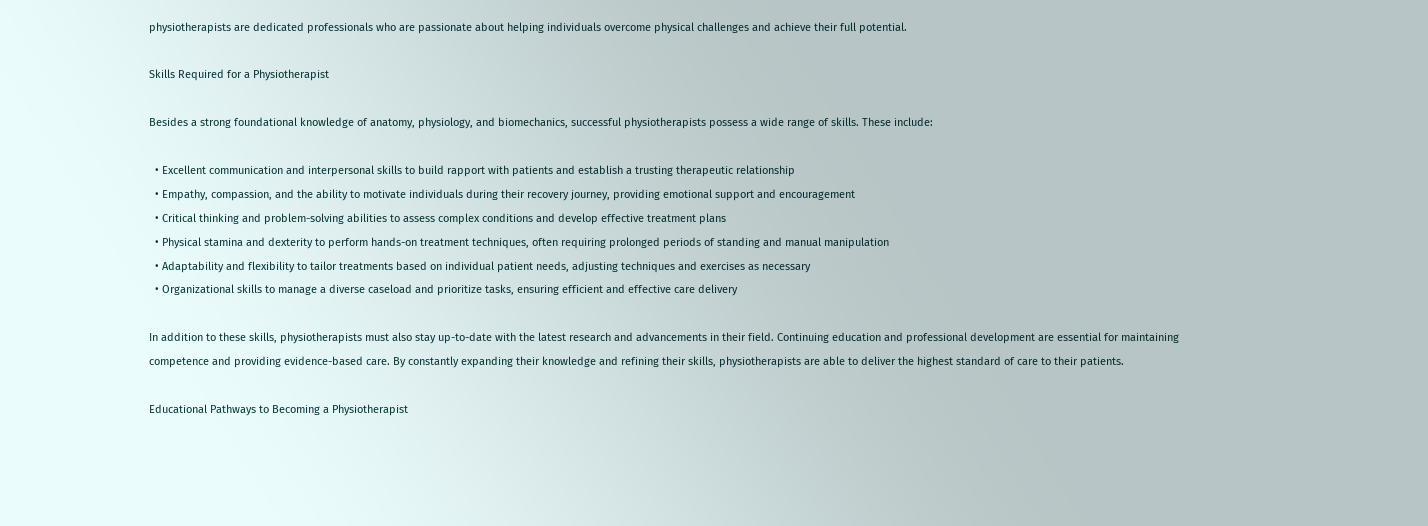physiotherapists are dedicated professionals who are passionate about helping individuals overcome physical challenges and achieve their full potential.

Skills Required for a Physiotherapist

Besides a strong foundational knowledge of anatomy, physiology, and biomechanics, successful physiotherapists possess a wide range of skills. These include:

  • Excellent communication and interpersonal skills to build rapport with patients and establish a trusting therapeutic relationship
  • Empathy, compassion, and the ability to motivate individuals during their recovery journey, providing emotional support and encouragement
  • Critical thinking and problem-solving abilities to assess complex conditions and develop effective treatment plans
  • Physical stamina and dexterity to perform hands-on treatment techniques, often requiring prolonged periods of standing and manual manipulation
  • Adaptability and flexibility to tailor treatments based on individual patient needs, adjusting techniques and exercises as necessary
  • Organizational skills to manage a diverse caseload and prioritize tasks, ensuring efficient and effective care delivery

In addition to these skills, physiotherapists must also stay up-to-date with the latest research and advancements in their field. Continuing education and professional development are essential for maintaining competence and providing evidence-based care. By constantly expanding their knowledge and refining their skills, physiotherapists are able to deliver the highest standard of care to their patients.

Educational Pathways to Becoming a Physiotherapist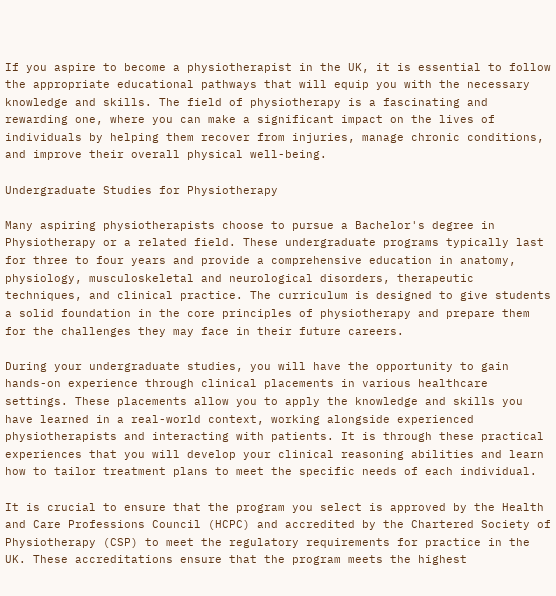If you aspire to become a physiotherapist in the UK, it is essential to follow the appropriate educational pathways that will equip you with the necessary knowledge and skills. The field of physiotherapy is a fascinating and rewarding one, where you can make a significant impact on the lives of individuals by helping them recover from injuries, manage chronic conditions, and improve their overall physical well-being.

Undergraduate Studies for Physiotherapy

Many aspiring physiotherapists choose to pursue a Bachelor's degree in Physiotherapy or a related field. These undergraduate programs typically last for three to four years and provide a comprehensive education in anatomy, physiology, musculoskeletal and neurological disorders, therapeutic techniques, and clinical practice. The curriculum is designed to give students a solid foundation in the core principles of physiotherapy and prepare them for the challenges they may face in their future careers.

During your undergraduate studies, you will have the opportunity to gain hands-on experience through clinical placements in various healthcare settings. These placements allow you to apply the knowledge and skills you have learned in a real-world context, working alongside experienced physiotherapists and interacting with patients. It is through these practical experiences that you will develop your clinical reasoning abilities and learn how to tailor treatment plans to meet the specific needs of each individual.

It is crucial to ensure that the program you select is approved by the Health and Care Professions Council (HCPC) and accredited by the Chartered Society of Physiotherapy (CSP) to meet the regulatory requirements for practice in the UK. These accreditations ensure that the program meets the highest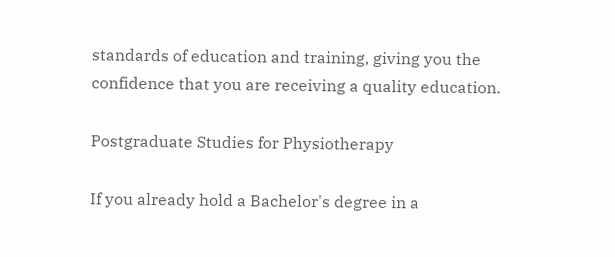standards of education and training, giving you the confidence that you are receiving a quality education.

Postgraduate Studies for Physiotherapy

If you already hold a Bachelor's degree in a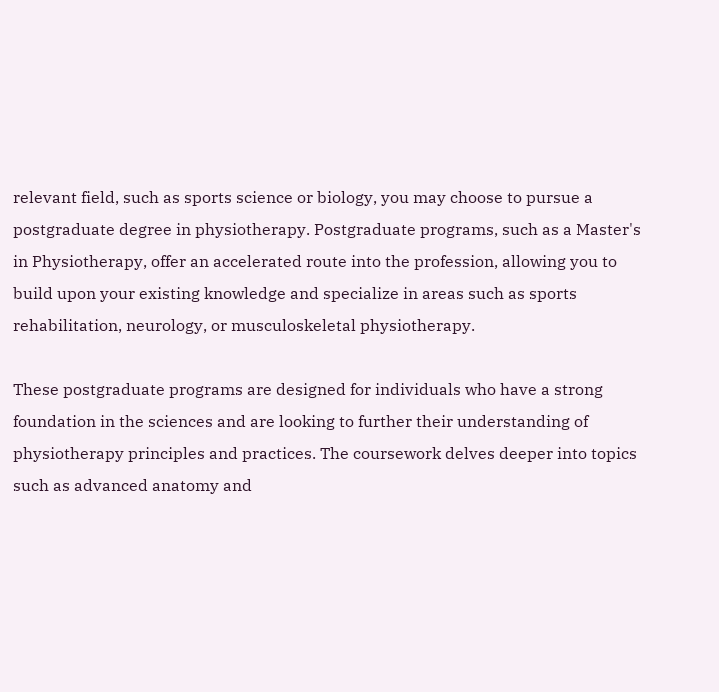relevant field, such as sports science or biology, you may choose to pursue a postgraduate degree in physiotherapy. Postgraduate programs, such as a Master's in Physiotherapy, offer an accelerated route into the profession, allowing you to build upon your existing knowledge and specialize in areas such as sports rehabilitation, neurology, or musculoskeletal physiotherapy.

These postgraduate programs are designed for individuals who have a strong foundation in the sciences and are looking to further their understanding of physiotherapy principles and practices. The coursework delves deeper into topics such as advanced anatomy and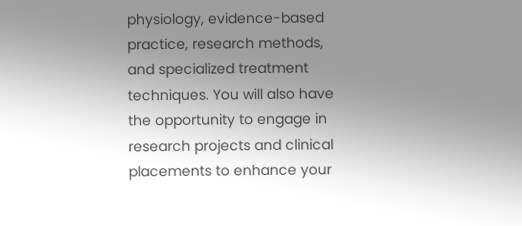physiology, evidence-based practice, research methods, and specialized treatment techniques. You will also have the opportunity to engage in research projects and clinical placements to enhance your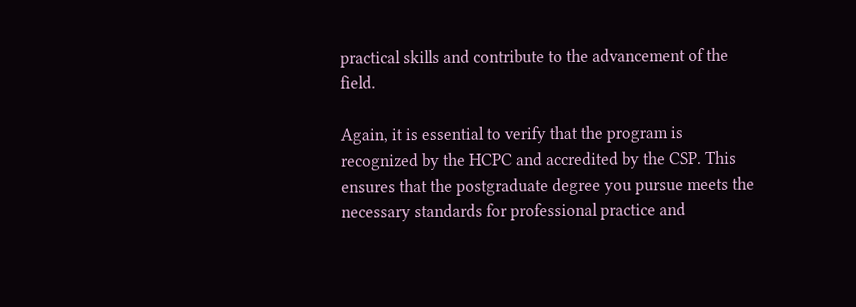practical skills and contribute to the advancement of the field.

Again, it is essential to verify that the program is recognized by the HCPC and accredited by the CSP. This ensures that the postgraduate degree you pursue meets the necessary standards for professional practice and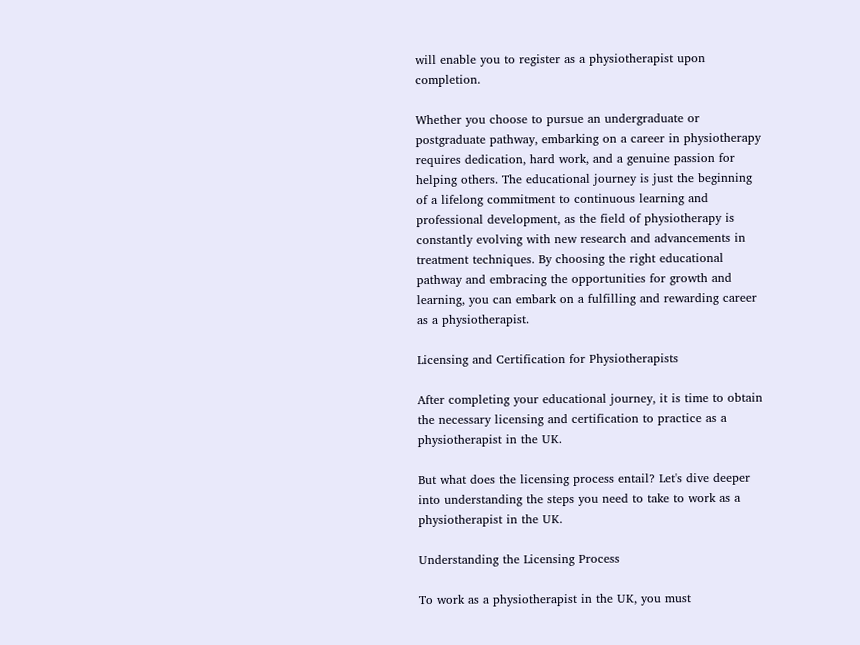will enable you to register as a physiotherapist upon completion.

Whether you choose to pursue an undergraduate or postgraduate pathway, embarking on a career in physiotherapy requires dedication, hard work, and a genuine passion for helping others. The educational journey is just the beginning of a lifelong commitment to continuous learning and professional development, as the field of physiotherapy is constantly evolving with new research and advancements in treatment techniques. By choosing the right educational pathway and embracing the opportunities for growth and learning, you can embark on a fulfilling and rewarding career as a physiotherapist.

Licensing and Certification for Physiotherapists

After completing your educational journey, it is time to obtain the necessary licensing and certification to practice as a physiotherapist in the UK.

But what does the licensing process entail? Let's dive deeper into understanding the steps you need to take to work as a physiotherapist in the UK.

Understanding the Licensing Process

To work as a physiotherapist in the UK, you must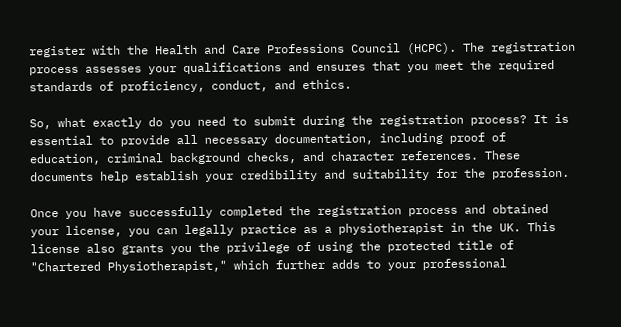register with the Health and Care Professions Council (HCPC). The registration process assesses your qualifications and ensures that you meet the required standards of proficiency, conduct, and ethics.

So, what exactly do you need to submit during the registration process? It is essential to provide all necessary documentation, including proof of education, criminal background checks, and character references. These documents help establish your credibility and suitability for the profession.

Once you have successfully completed the registration process and obtained your license, you can legally practice as a physiotherapist in the UK. This license also grants you the privilege of using the protected title of "Chartered Physiotherapist," which further adds to your professional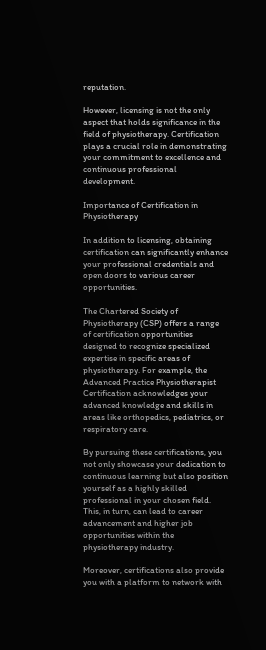reputation.

However, licensing is not the only aspect that holds significance in the field of physiotherapy. Certification plays a crucial role in demonstrating your commitment to excellence and continuous professional development.

Importance of Certification in Physiotherapy

In addition to licensing, obtaining certification can significantly enhance your professional credentials and open doors to various career opportunities.

The Chartered Society of Physiotherapy (CSP) offers a range of certification opportunities designed to recognize specialized expertise in specific areas of physiotherapy. For example, the Advanced Practice Physiotherapist Certification acknowledges your advanced knowledge and skills in areas like orthopedics, pediatrics, or respiratory care.

By pursuing these certifications, you not only showcase your dedication to continuous learning but also position yourself as a highly skilled professional in your chosen field. This, in turn, can lead to career advancement and higher job opportunities within the physiotherapy industry.

Moreover, certifications also provide you with a platform to network with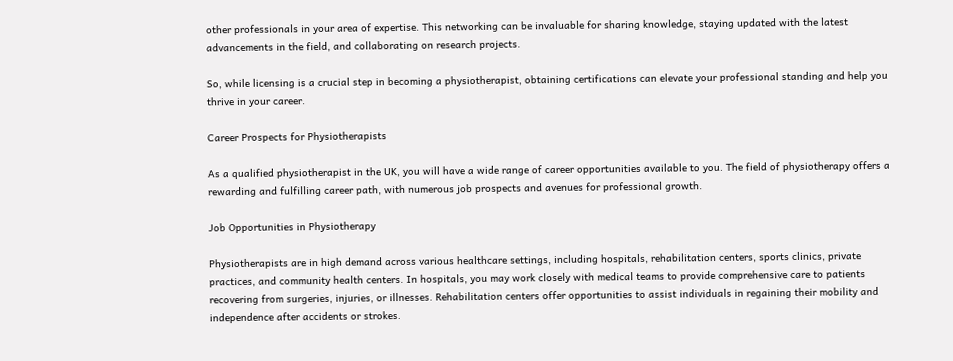other professionals in your area of expertise. This networking can be invaluable for sharing knowledge, staying updated with the latest advancements in the field, and collaborating on research projects.

So, while licensing is a crucial step in becoming a physiotherapist, obtaining certifications can elevate your professional standing and help you thrive in your career.

Career Prospects for Physiotherapists

As a qualified physiotherapist in the UK, you will have a wide range of career opportunities available to you. The field of physiotherapy offers a rewarding and fulfilling career path, with numerous job prospects and avenues for professional growth.

Job Opportunities in Physiotherapy

Physiotherapists are in high demand across various healthcare settings, including hospitals, rehabilitation centers, sports clinics, private practices, and community health centers. In hospitals, you may work closely with medical teams to provide comprehensive care to patients recovering from surgeries, injuries, or illnesses. Rehabilitation centers offer opportunities to assist individuals in regaining their mobility and independence after accidents or strokes.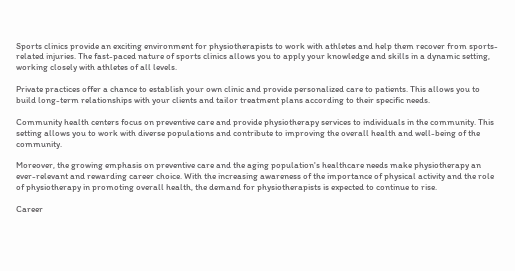Sports clinics provide an exciting environment for physiotherapists to work with athletes and help them recover from sports-related injuries. The fast-paced nature of sports clinics allows you to apply your knowledge and skills in a dynamic setting, working closely with athletes of all levels.

Private practices offer a chance to establish your own clinic and provide personalized care to patients. This allows you to build long-term relationships with your clients and tailor treatment plans according to their specific needs.

Community health centers focus on preventive care and provide physiotherapy services to individuals in the community. This setting allows you to work with diverse populations and contribute to improving the overall health and well-being of the community.

Moreover, the growing emphasis on preventive care and the aging population's healthcare needs make physiotherapy an ever-relevant and rewarding career choice. With the increasing awareness of the importance of physical activity and the role of physiotherapy in promoting overall health, the demand for physiotherapists is expected to continue to rise.

Career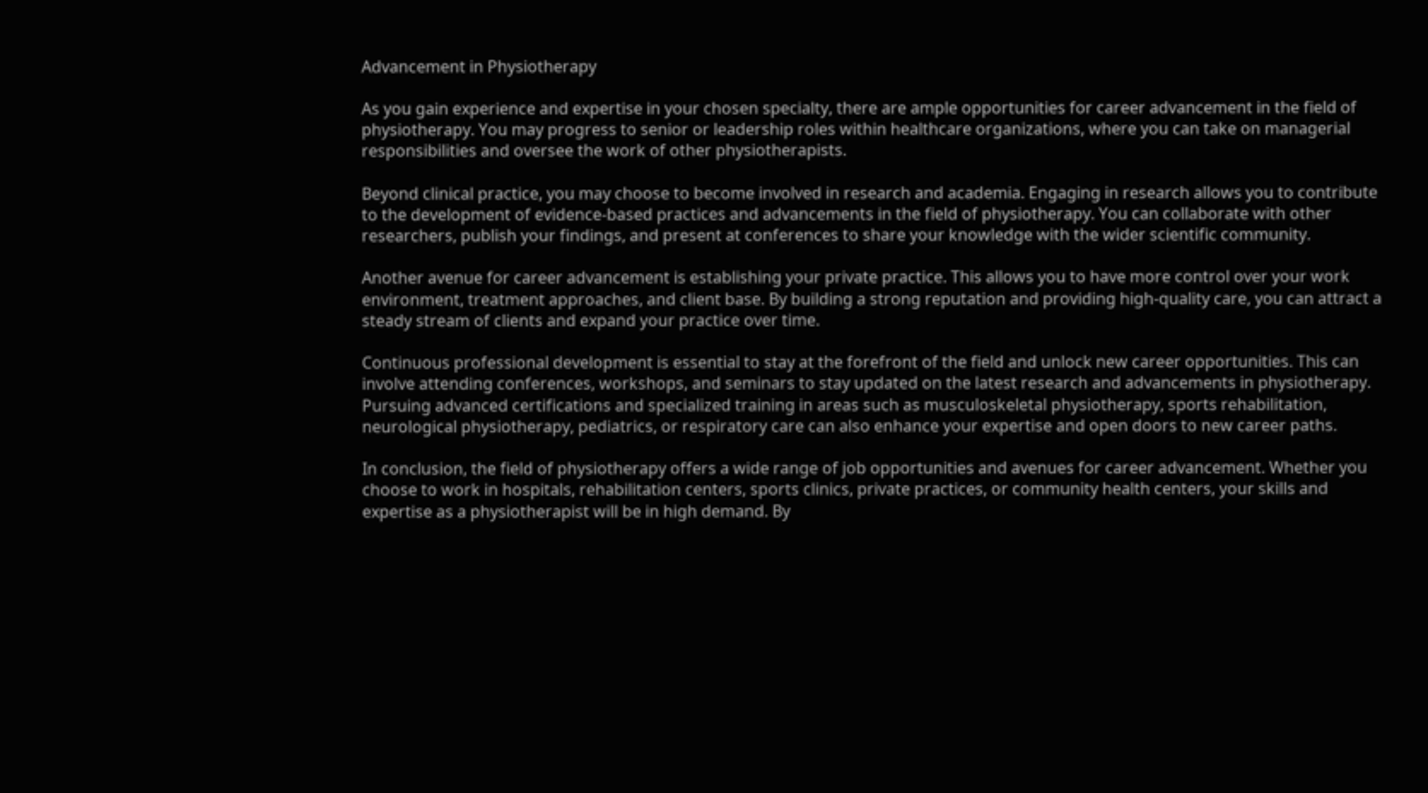Advancement in Physiotherapy

As you gain experience and expertise in your chosen specialty, there are ample opportunities for career advancement in the field of physiotherapy. You may progress to senior or leadership roles within healthcare organizations, where you can take on managerial responsibilities and oversee the work of other physiotherapists.

Beyond clinical practice, you may choose to become involved in research and academia. Engaging in research allows you to contribute to the development of evidence-based practices and advancements in the field of physiotherapy. You can collaborate with other researchers, publish your findings, and present at conferences to share your knowledge with the wider scientific community.

Another avenue for career advancement is establishing your private practice. This allows you to have more control over your work environment, treatment approaches, and client base. By building a strong reputation and providing high-quality care, you can attract a steady stream of clients and expand your practice over time.

Continuous professional development is essential to stay at the forefront of the field and unlock new career opportunities. This can involve attending conferences, workshops, and seminars to stay updated on the latest research and advancements in physiotherapy. Pursuing advanced certifications and specialized training in areas such as musculoskeletal physiotherapy, sports rehabilitation, neurological physiotherapy, pediatrics, or respiratory care can also enhance your expertise and open doors to new career paths.

In conclusion, the field of physiotherapy offers a wide range of job opportunities and avenues for career advancement. Whether you choose to work in hospitals, rehabilitation centers, sports clinics, private practices, or community health centers, your skills and expertise as a physiotherapist will be in high demand. By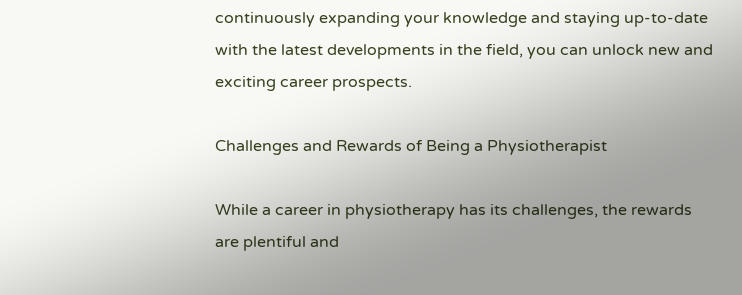continuously expanding your knowledge and staying up-to-date with the latest developments in the field, you can unlock new and exciting career prospects.

Challenges and Rewards of Being a Physiotherapist

While a career in physiotherapy has its challenges, the rewards are plentiful and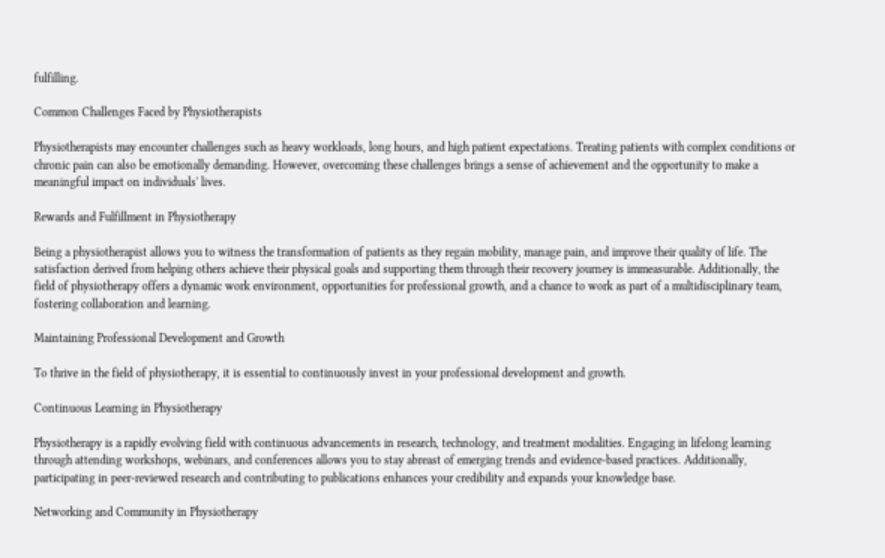fulfilling.

Common Challenges Faced by Physiotherapists

Physiotherapists may encounter challenges such as heavy workloads, long hours, and high patient expectations. Treating patients with complex conditions or chronic pain can also be emotionally demanding. However, overcoming these challenges brings a sense of achievement and the opportunity to make a meaningful impact on individuals' lives.

Rewards and Fulfillment in Physiotherapy

Being a physiotherapist allows you to witness the transformation of patients as they regain mobility, manage pain, and improve their quality of life. The satisfaction derived from helping others achieve their physical goals and supporting them through their recovery journey is immeasurable. Additionally, the field of physiotherapy offers a dynamic work environment, opportunities for professional growth, and a chance to work as part of a multidisciplinary team, fostering collaboration and learning.

Maintaining Professional Development and Growth

To thrive in the field of physiotherapy, it is essential to continuously invest in your professional development and growth.

Continuous Learning in Physiotherapy

Physiotherapy is a rapidly evolving field with continuous advancements in research, technology, and treatment modalities. Engaging in lifelong learning through attending workshops, webinars, and conferences allows you to stay abreast of emerging trends and evidence-based practices. Additionally, participating in peer-reviewed research and contributing to publications enhances your credibility and expands your knowledge base.

Networking and Community in Physiotherapy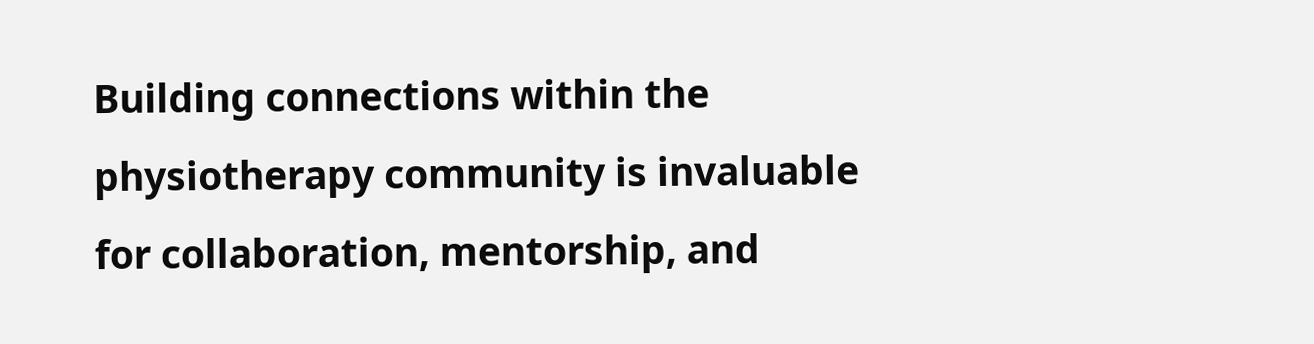Building connections within the physiotherapy community is invaluable for collaboration, mentorship, and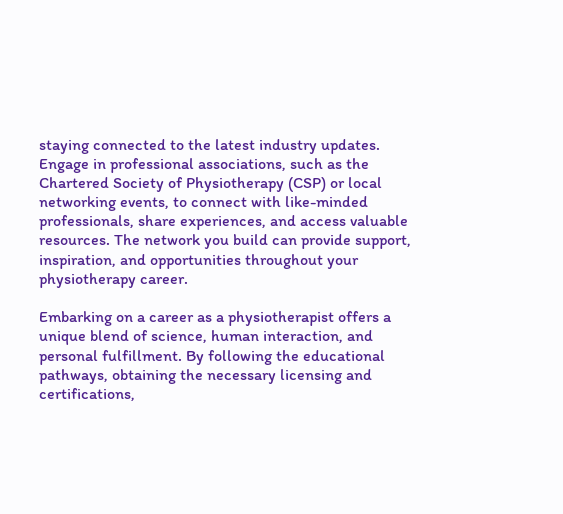staying connected to the latest industry updates. Engage in professional associations, such as the Chartered Society of Physiotherapy (CSP) or local networking events, to connect with like-minded professionals, share experiences, and access valuable resources. The network you build can provide support, inspiration, and opportunities throughout your physiotherapy career.

Embarking on a career as a physiotherapist offers a unique blend of science, human interaction, and personal fulfillment. By following the educational pathways, obtaining the necessary licensing and certifications,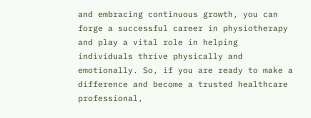and embracing continuous growth, you can forge a successful career in physiotherapy and play a vital role in helping individuals thrive physically and emotionally. So, if you are ready to make a difference and become a trusted healthcare professional,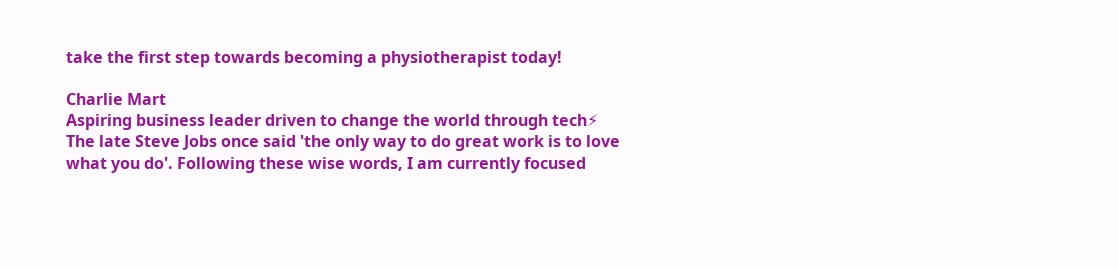take the first step towards becoming a physiotherapist today!

Charlie Mart
Aspiring business leader driven to change the world through tech⚡ The late Steve Jobs once said 'the only way to do great work is to love what you do'. Following these wise words, I am currently focused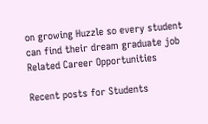on growing Huzzle so every student can find their dream graduate job
Related Career Opportunities

Recent posts for Students